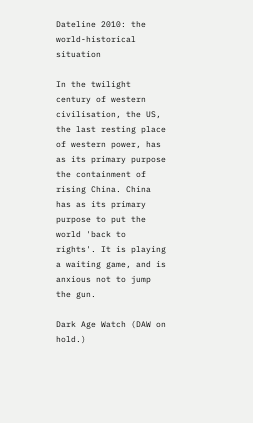Dateline 2010: the world-historical situation

In the twilight century of western civilisation, the US, the last resting place of western power, has as its primary purpose the containment of rising China. China has as its primary purpose to put the world 'back to rights'. It is playing a waiting game, and is anxious not to jump the gun.

Dark Age Watch (DAW on hold.)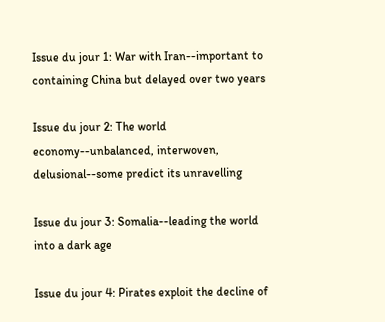Issue du jour 1: War with Iran--important to containing China but delayed over two years

Issue du jour 2: The world economy--unbalanced, interwoven, delusional--some predict its unravelling

Issue du jour 3: Somalia--leading the world into a dark age

Issue du jour 4: Pirates exploit the decline of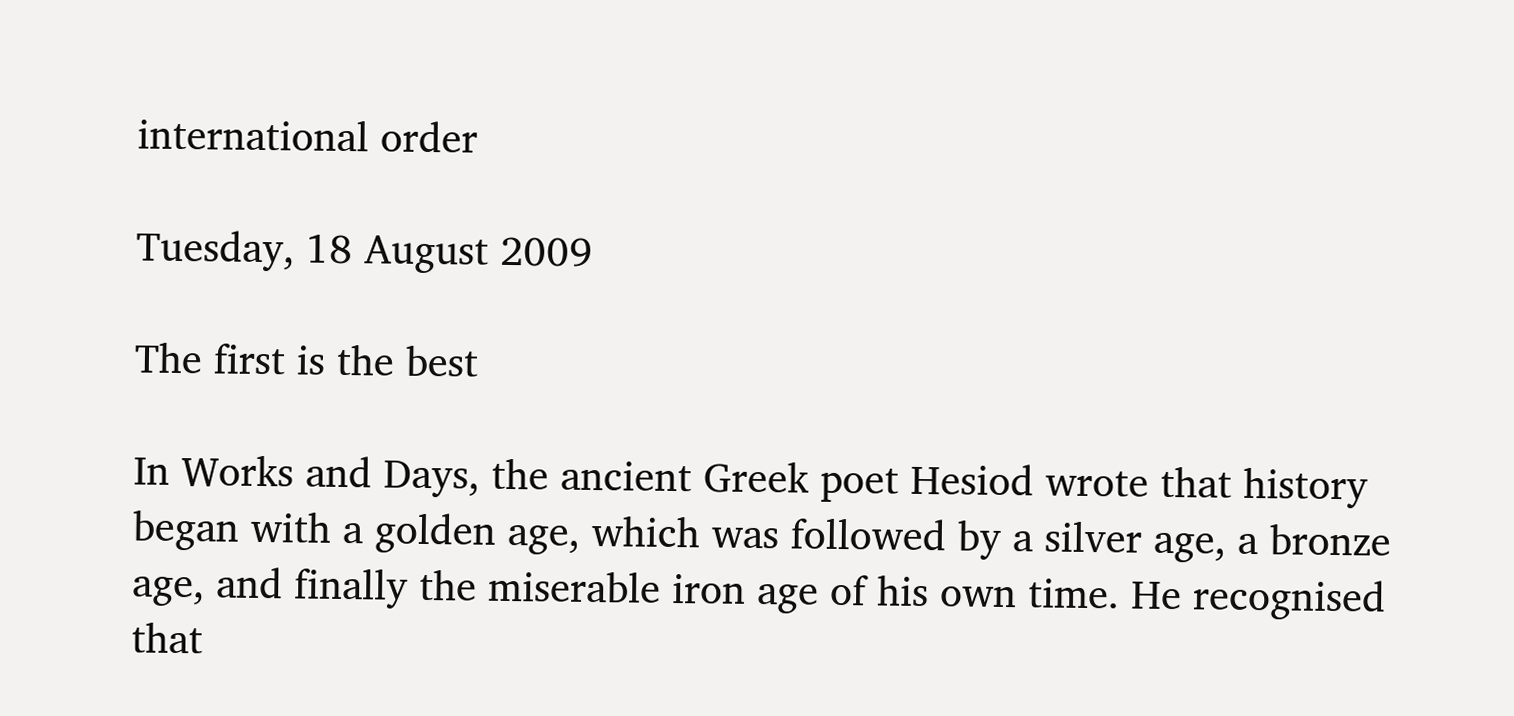international order

Tuesday, 18 August 2009

The first is the best

In Works and Days, the ancient Greek poet Hesiod wrote that history began with a golden age, which was followed by a silver age, a bronze age, and finally the miserable iron age of his own time. He recognised that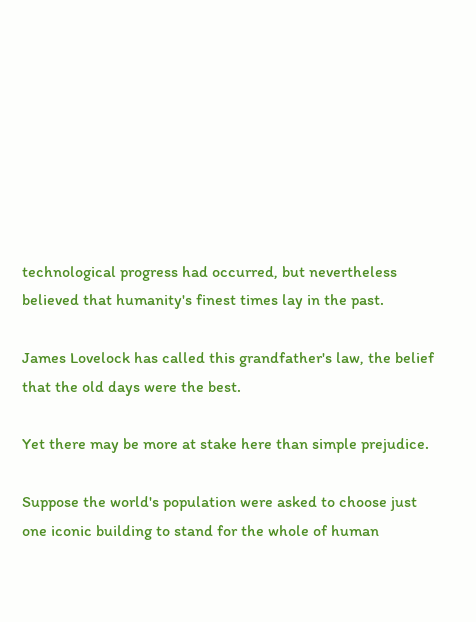technological progress had occurred, but nevertheless believed that humanity's finest times lay in the past.

James Lovelock has called this grandfather's law, the belief that the old days were the best.

Yet there may be more at stake here than simple prejudice.

Suppose the world's population were asked to choose just one iconic building to stand for the whole of human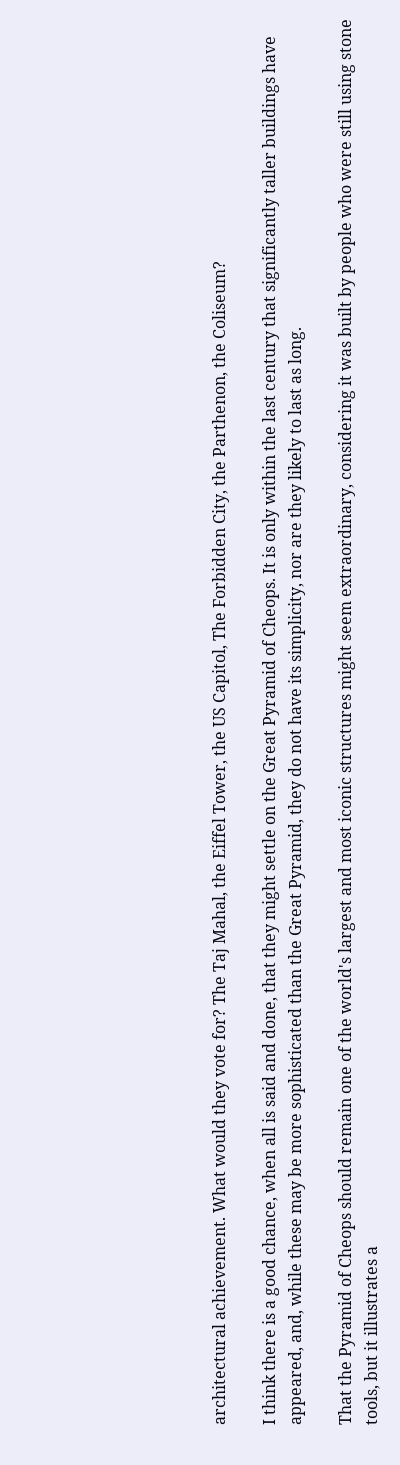architectural achievement. What would they vote for? The Taj Mahal, the Eiffel Tower, the US Capitol, The Forbidden City, the Parthenon, the Coliseum?

I think there is a good chance, when all is said and done, that they might settle on the Great Pyramid of Cheops. It is only within the last century that significantly taller buildings have appeared, and, while these may be more sophisticated than the Great Pyramid, they do not have its simplicity, nor are they likely to last as long.

That the Pyramid of Cheops should remain one of the world's largest and most iconic structures might seem extraordinary, considering it was built by people who were still using stone tools, but it illustrates a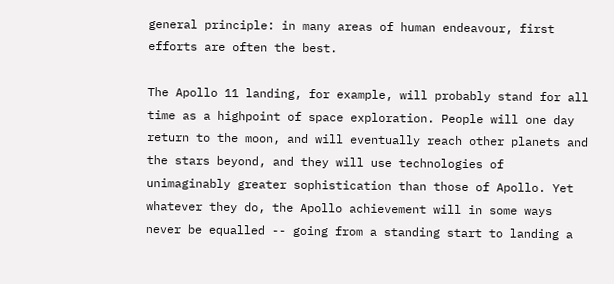general principle: in many areas of human endeavour, first efforts are often the best.

The Apollo 11 landing, for example, will probably stand for all time as a highpoint of space exploration. People will one day return to the moon, and will eventually reach other planets and the stars beyond, and they will use technologies of unimaginably greater sophistication than those of Apollo. Yet whatever they do, the Apollo achievement will in some ways never be equalled -- going from a standing start to landing a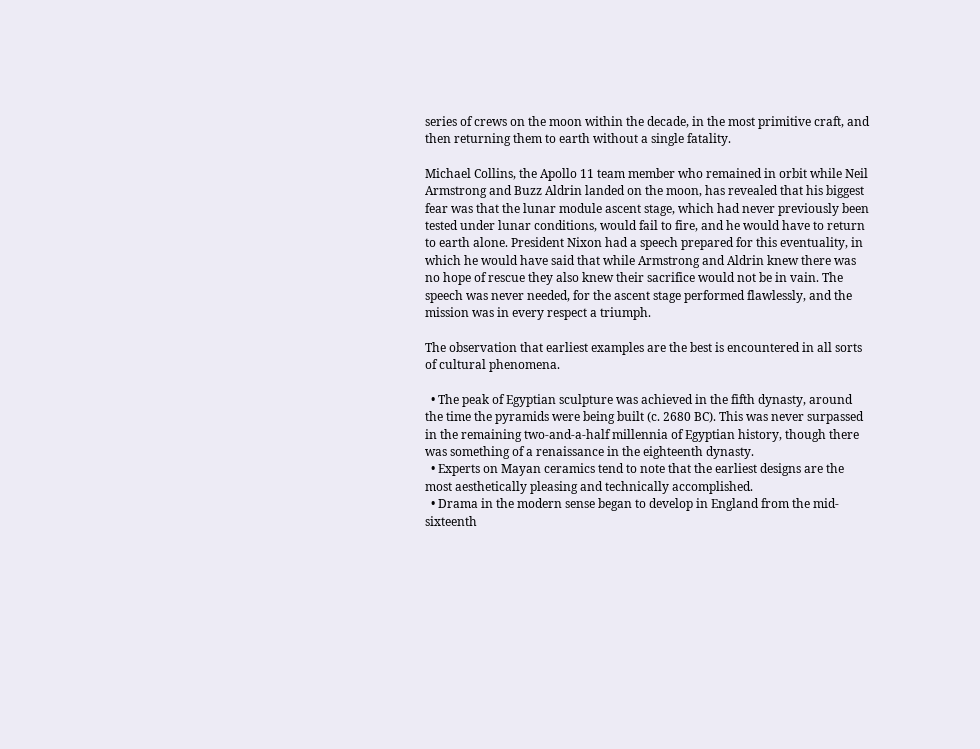series of crews on the moon within the decade, in the most primitive craft, and then returning them to earth without a single fatality.

Michael Collins, the Apollo 11 team member who remained in orbit while Neil Armstrong and Buzz Aldrin landed on the moon, has revealed that his biggest fear was that the lunar module ascent stage, which had never previously been tested under lunar conditions, would fail to fire, and he would have to return to earth alone. President Nixon had a speech prepared for this eventuality, in which he would have said that while Armstrong and Aldrin knew there was no hope of rescue they also knew their sacrifice would not be in vain. The speech was never needed, for the ascent stage performed flawlessly, and the mission was in every respect a triumph.

The observation that earliest examples are the best is encountered in all sorts of cultural phenomena.

  • The peak of Egyptian sculpture was achieved in the fifth dynasty, around the time the pyramids were being built (c. 2680 BC). This was never surpassed in the remaining two-and-a-half millennia of Egyptian history, though there was something of a renaissance in the eighteenth dynasty.
  • Experts on Mayan ceramics tend to note that the earliest designs are the most aesthetically pleasing and technically accomplished.
  • Drama in the modern sense began to develop in England from the mid-sixteenth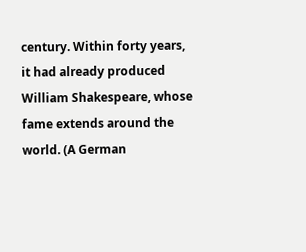century. Within forty years, it had already produced William Shakespeare, whose fame extends around the world. (A German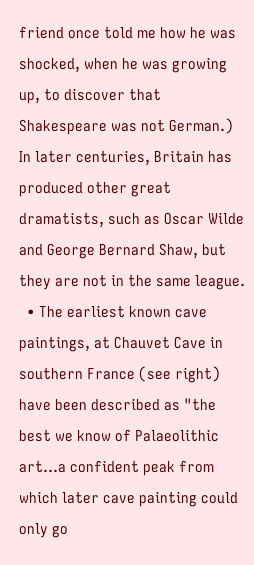friend once told me how he was shocked, when he was growing up, to discover that Shakespeare was not German.) In later centuries, Britain has produced other great dramatists, such as Oscar Wilde and George Bernard Shaw, but they are not in the same league.
  • The earliest known cave paintings, at Chauvet Cave in southern France (see right) have been described as "the best we know of Palaeolithic art...a confident peak from which later cave painting could only go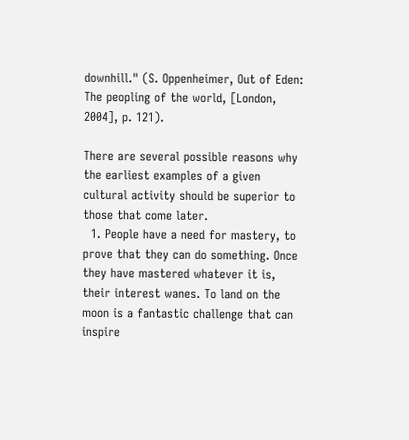downhill." (S. Oppenheimer, Out of Eden: The peopling of the world, [London, 2004], p. 121).

There are several possible reasons why the earliest examples of a given cultural activity should be superior to those that come later.
  1. People have a need for mastery, to prove that they can do something. Once they have mastered whatever it is, their interest wanes. To land on the moon is a fantastic challenge that can inspire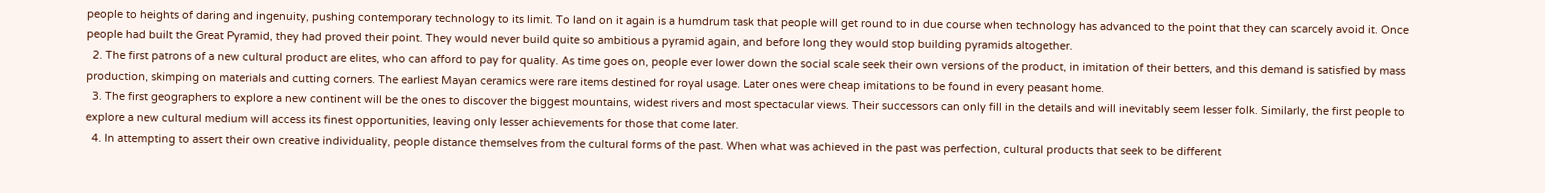people to heights of daring and ingenuity, pushing contemporary technology to its limit. To land on it again is a humdrum task that people will get round to in due course when technology has advanced to the point that they can scarcely avoid it. Once people had built the Great Pyramid, they had proved their point. They would never build quite so ambitious a pyramid again, and before long they would stop building pyramids altogether.
  2. The first patrons of a new cultural product are elites, who can afford to pay for quality. As time goes on, people ever lower down the social scale seek their own versions of the product, in imitation of their betters, and this demand is satisfied by mass production, skimping on materials and cutting corners. The earliest Mayan ceramics were rare items destined for royal usage. Later ones were cheap imitations to be found in every peasant home.
  3. The first geographers to explore a new continent will be the ones to discover the biggest mountains, widest rivers and most spectacular views. Their successors can only fill in the details and will inevitably seem lesser folk. Similarly, the first people to explore a new cultural medium will access its finest opportunities, leaving only lesser achievements for those that come later.
  4. In attempting to assert their own creative individuality, people distance themselves from the cultural forms of the past. When what was achieved in the past was perfection, cultural products that seek to be different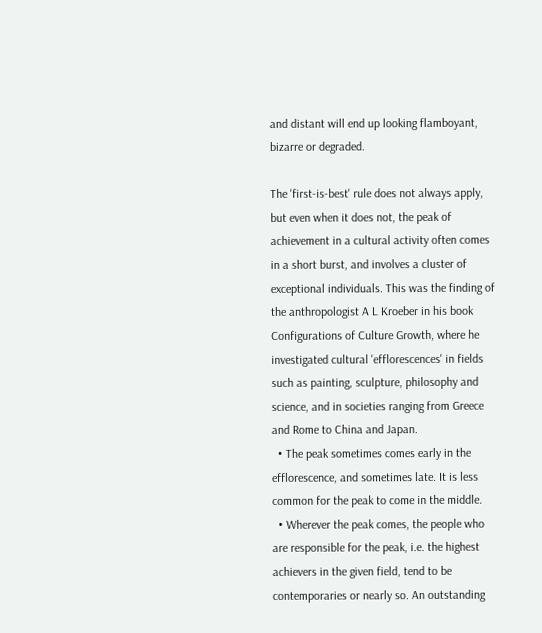and distant will end up looking flamboyant, bizarre or degraded.

The 'first-is-best' rule does not always apply, but even when it does not, the peak of achievement in a cultural activity often comes in a short burst, and involves a cluster of exceptional individuals. This was the finding of the anthropologist A L Kroeber in his book Configurations of Culture Growth, where he investigated cultural 'efflorescences' in fields such as painting, sculpture, philosophy and science, and in societies ranging from Greece and Rome to China and Japan.
  • The peak sometimes comes early in the efflorescence, and sometimes late. It is less common for the peak to come in the middle.
  • Wherever the peak comes, the people who are responsible for the peak, i.e. the highest achievers in the given field, tend to be contemporaries or nearly so. An outstanding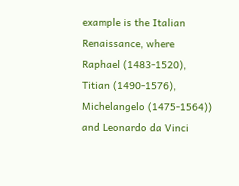example is the Italian Renaissance, where Raphael (1483-1520), Titian (1490-1576), Michelangelo (1475-1564)) and Leonardo da Vinci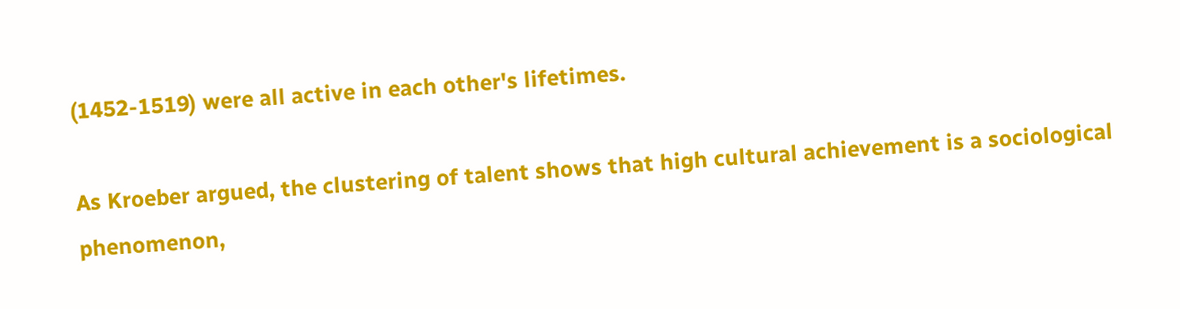(1452-1519) were all active in each other's lifetimes.

As Kroeber argued, the clustering of talent shows that high cultural achievement is a sociological phenomenon,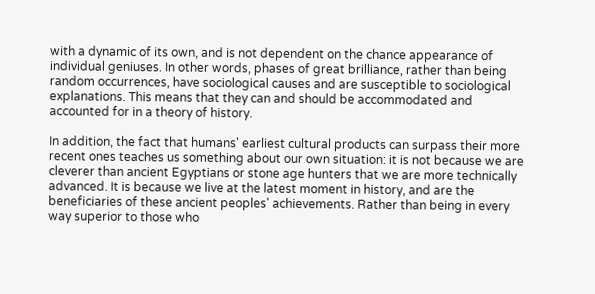with a dynamic of its own, and is not dependent on the chance appearance of individual geniuses. In other words, phases of great brilliance, rather than being random occurrences, have sociological causes and are susceptible to sociological explanations. This means that they can and should be accommodated and accounted for in a theory of history.

In addition, the fact that humans' earliest cultural products can surpass their more recent ones teaches us something about our own situation: it is not because we are cleverer than ancient Egyptians or stone age hunters that we are more technically advanced. It is because we live at the latest moment in history, and are the beneficiaries of these ancient peoples' achievements. Rather than being in every way superior to those who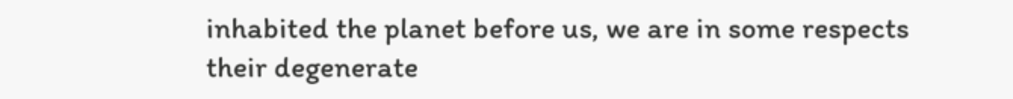inhabited the planet before us, we are in some respects their degenerate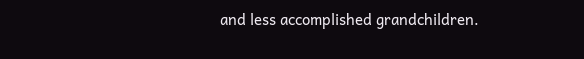and less accomplished grandchildren.